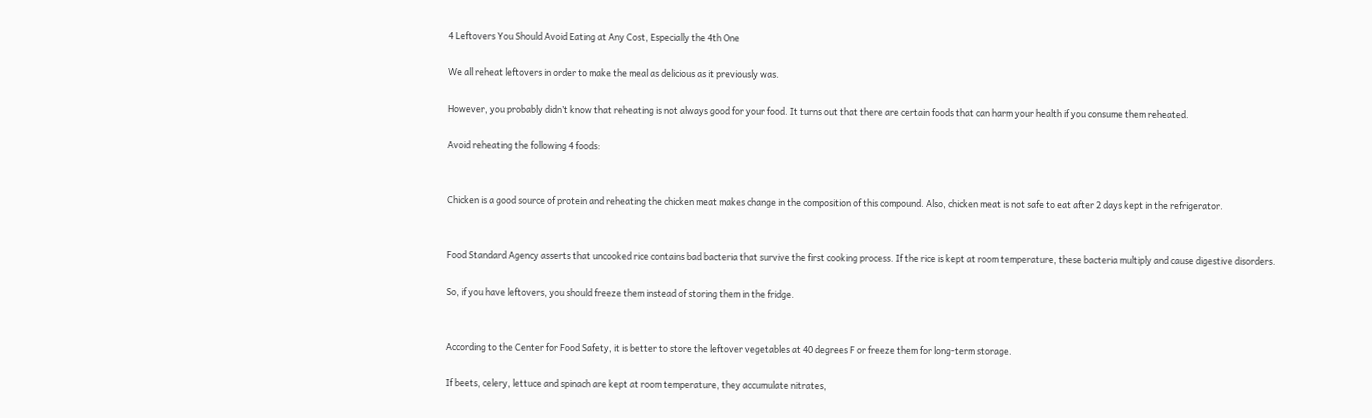4 Leftovers You Should Avoid Eating at Any Cost, Especially the 4th One

We all reheat leftovers in order to make the meal as delicious as it previously was.

However, you probably didn’t know that reheating is not always good for your food. It turns out that there are certain foods that can harm your health if you consume them reheated.

Avoid reheating the following 4 foods:


Chicken is a good source of protein and reheating the chicken meat makes change in the composition of this compound. Also, chicken meat is not safe to eat after 2 days kept in the refrigerator.


Food Standard Agency asserts that uncooked rice contains bad bacteria that survive the first cooking process. If the rice is kept at room temperature, these bacteria multiply and cause digestive disorders.

So, if you have leftovers, you should freeze them instead of storing them in the fridge.


According to the Center for Food Safety, it is better to store the leftover vegetables at 40 degrees F or freeze them for long-term storage.

If beets, celery, lettuce and spinach are kept at room temperature, they accumulate nitrates,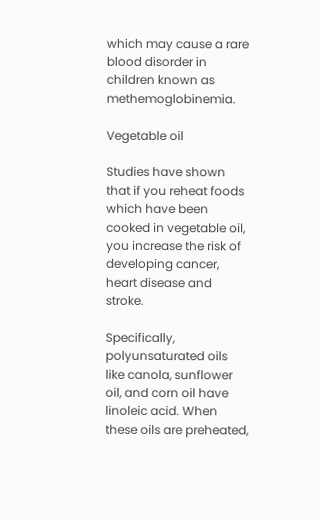which may cause a rare blood disorder in children known as methemoglobinemia.

Vegetable oil

Studies have shown that if you reheat foods which have been cooked in vegetable oil, you increase the risk of developing cancer, heart disease and stroke.

Specifically, polyunsaturated oils like canola, sunflower oil, and corn oil have linoleic acid. When these oils are preheated,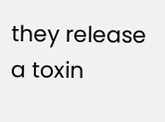they release a toxin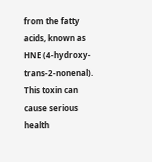from the fatty acids, known as HNE (4-hydroxy-trans-2-nonenal). This toxin can cause serious health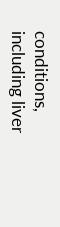conditions, including liver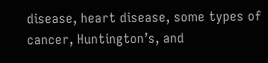disease, heart disease, some types of cancer, Huntington’s, and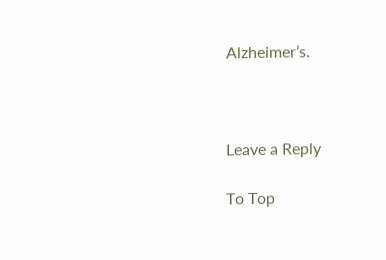Alzheimer’s.



Leave a Reply

To Top